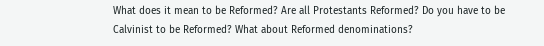What does it mean to be Reformed? Are all Protestants Reformed? Do you have to be Calvinist to be Reformed? What about Reformed denominations?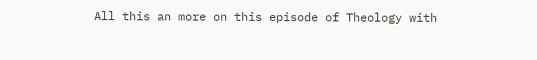All this an more on this episode of Theology with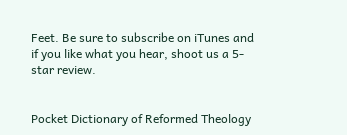Feet. Be sure to subscribe on iTunes and if you like what you hear, shoot us a 5-star review.


Pocket Dictionary of Reformed Theology